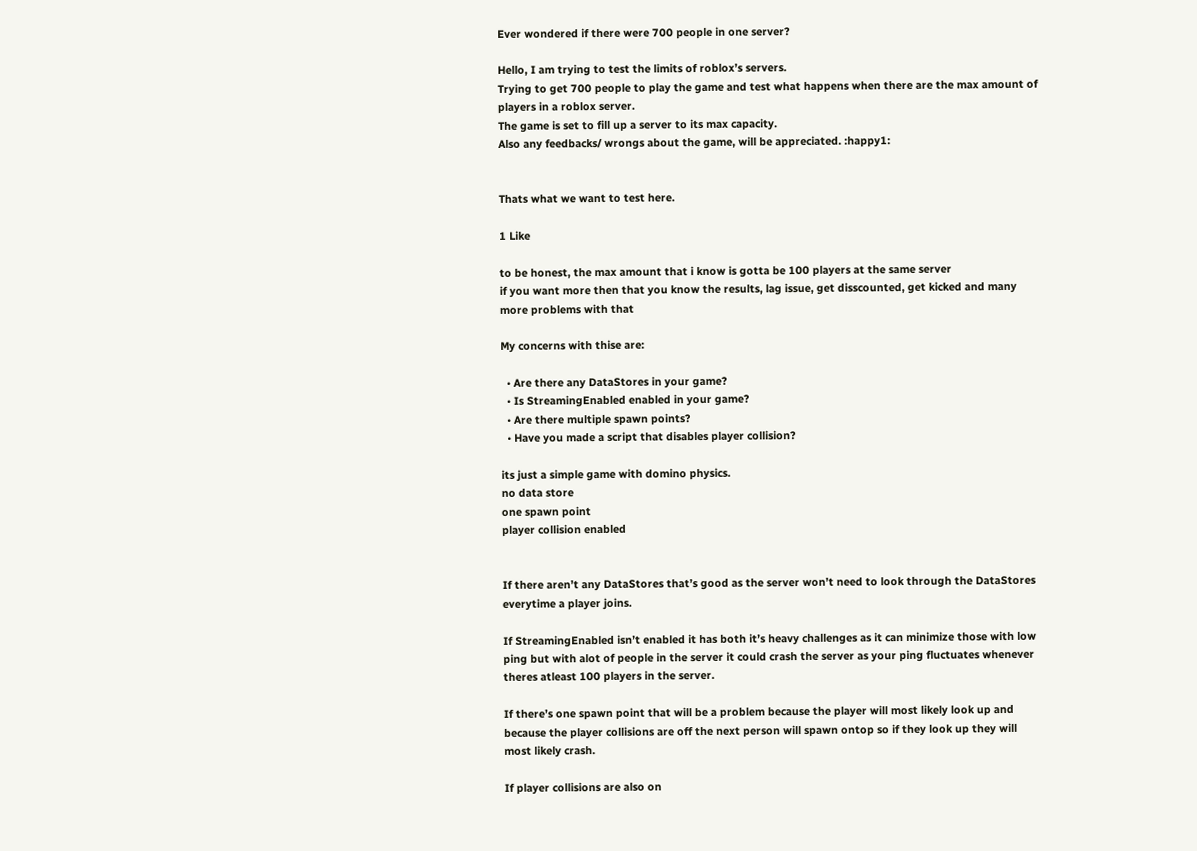Ever wondered if there were 700 people in one server?

Hello, I am trying to test the limits of roblox’s servers.
Trying to get 700 people to play the game and test what happens when there are the max amount of players in a roblox server.
The game is set to fill up a server to its max capacity.
Also any feedbacks/ wrongs about the game, will be appreciated. :happy1:


Thats what we want to test here.

1 Like

to be honest, the max amount that i know is gotta be 100 players at the same server
if you want more then that you know the results, lag issue, get disscounted, get kicked and many more problems with that

My concerns with thise are:

  • Are there any DataStores in your game?
  • Is StreamingEnabled enabled in your game?
  • Are there multiple spawn points?
  • Have you made a script that disables player collision?

its just a simple game with domino physics.
no data store
one spawn point
player collision enabled


If there aren’t any DataStores that’s good as the server won’t need to look through the DataStores everytime a player joins.

If StreamingEnabled isn’t enabled it has both it’s heavy challenges as it can minimize those with low ping but with alot of people in the server it could crash the server as your ping fluctuates whenever theres atleast 100 players in the server.

If there’s one spawn point that will be a problem because the player will most likely look up and because the player collisions are off the next person will spawn ontop so if they look up they will most likely crash.

If player collisions are also on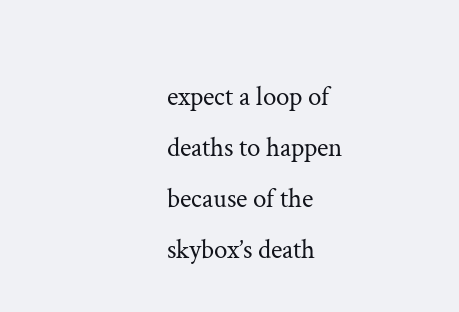expect a loop of deaths to happen because of the skybox’s death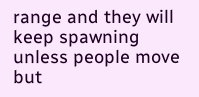range and they will keep spawning unless people move but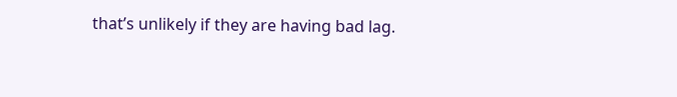that’s unlikely if they are having bad lag.